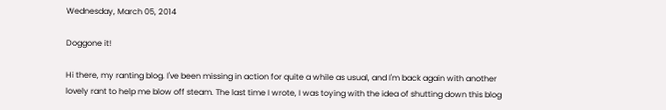Wednesday, March 05, 2014

Doggone it!

Hi there, my ranting blog. I've been missing in action for quite a while as usual, and I'm back again with another lovely rant to help me blow off steam. The last time I wrote, I was toying with the idea of shutting down this blog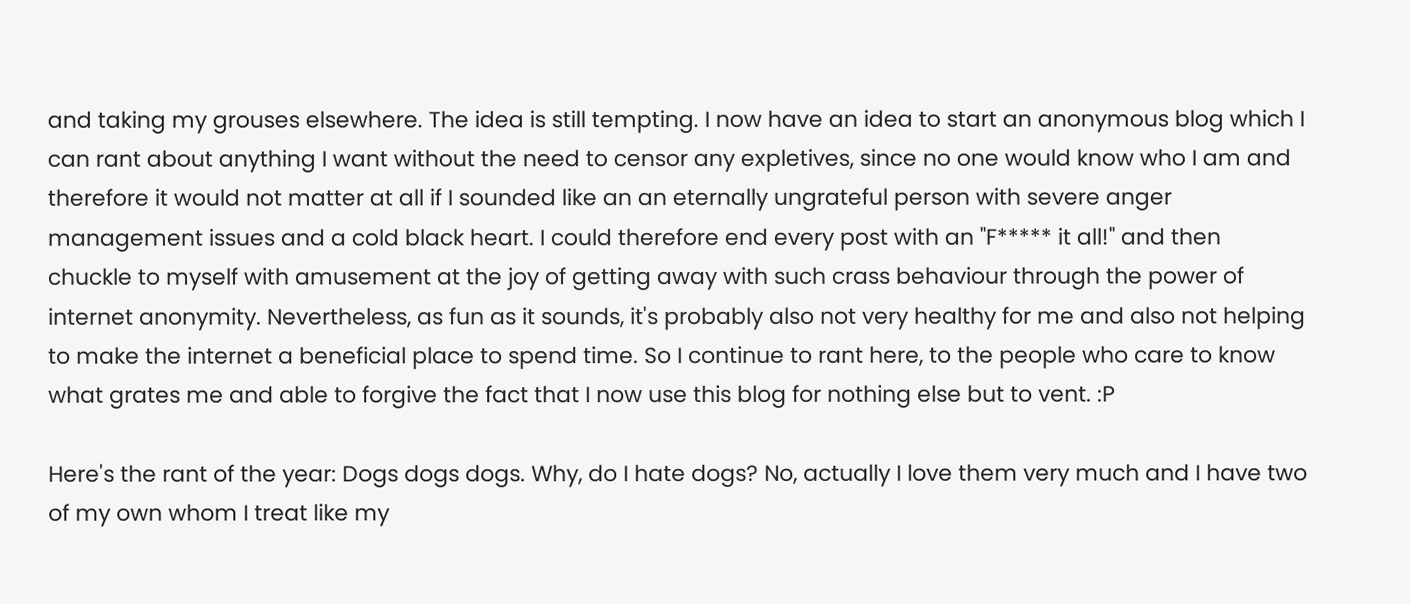and taking my grouses elsewhere. The idea is still tempting. I now have an idea to start an anonymous blog which I can rant about anything I want without the need to censor any expletives, since no one would know who I am and therefore it would not matter at all if I sounded like an an eternally ungrateful person with severe anger management issues and a cold black heart. I could therefore end every post with an "F***** it all!" and then chuckle to myself with amusement at the joy of getting away with such crass behaviour through the power of internet anonymity. Nevertheless, as fun as it sounds, it's probably also not very healthy for me and also not helping to make the internet a beneficial place to spend time. So I continue to rant here, to the people who care to know what grates me and able to forgive the fact that I now use this blog for nothing else but to vent. :P

Here's the rant of the year: Dogs dogs dogs. Why, do I hate dogs? No, actually I love them very much and I have two of my own whom I treat like my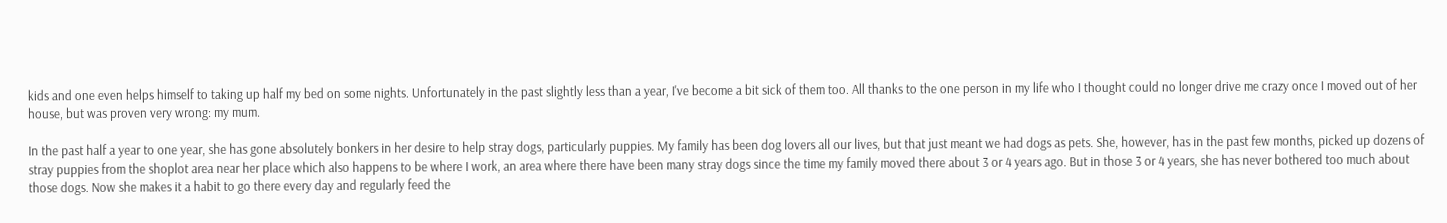kids and one even helps himself to taking up half my bed on some nights. Unfortunately in the past slightly less than a year, I've become a bit sick of them too. All thanks to the one person in my life who I thought could no longer drive me crazy once I moved out of her house, but was proven very wrong: my mum.

In the past half a year to one year, she has gone absolutely bonkers in her desire to help stray dogs, particularly puppies. My family has been dog lovers all our lives, but that just meant we had dogs as pets. She, however, has in the past few months, picked up dozens of stray puppies from the shoplot area near her place which also happens to be where I work, an area where there have been many stray dogs since the time my family moved there about 3 or 4 years ago. But in those 3 or 4 years, she has never bothered too much about those dogs. Now she makes it a habit to go there every day and regularly feed the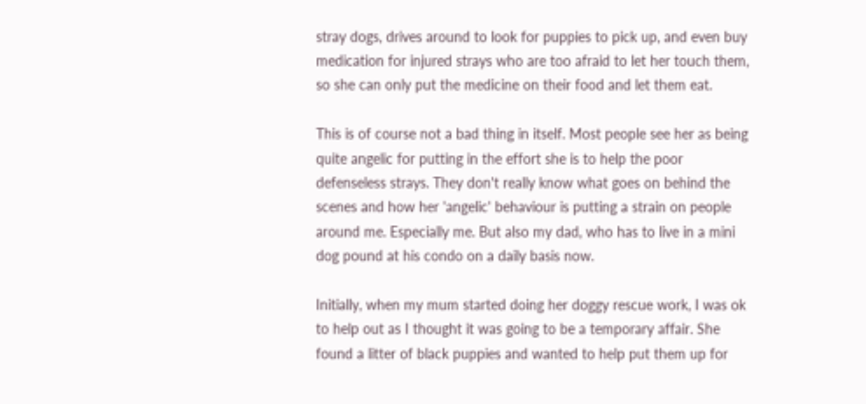stray dogs, drives around to look for puppies to pick up, and even buy medication for injured strays who are too afraid to let her touch them, so she can only put the medicine on their food and let them eat.

This is of course not a bad thing in itself. Most people see her as being quite angelic for putting in the effort she is to help the poor defenseless strays. They don't really know what goes on behind the scenes and how her 'angelic' behaviour is putting a strain on people around me. Especially me. But also my dad, who has to live in a mini dog pound at his condo on a daily basis now.

Initially, when my mum started doing her doggy rescue work, I was ok to help out as I thought it was going to be a temporary affair. She found a litter of black puppies and wanted to help put them up for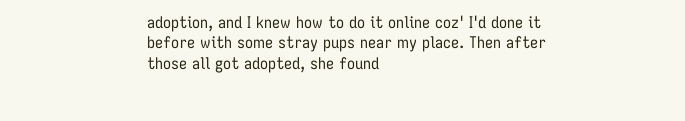adoption, and I knew how to do it online coz' I'd done it before with some stray pups near my place. Then after those all got adopted, she found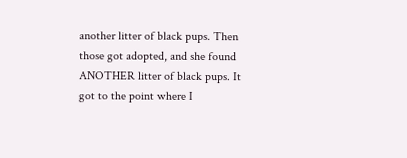another litter of black pups. Then those got adopted, and she found ANOTHER litter of black pups. It got to the point where I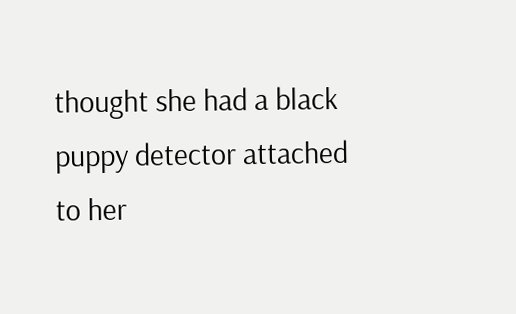thought she had a black puppy detector attached to her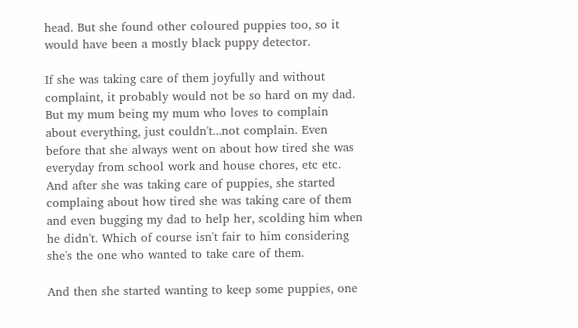head. But she found other coloured puppies too, so it would have been a mostly black puppy detector.

If she was taking care of them joyfully and without complaint, it probably would not be so hard on my dad. But my mum being my mum who loves to complain about everything, just couldn't...not complain. Even before that she always went on about how tired she was everyday from school work and house chores, etc etc. And after she was taking care of puppies, she started complaing about how tired she was taking care of them and even bugging my dad to help her, scolding him when he didn't. Which of course isn't fair to him considering she's the one who wanted to take care of them.

And then she started wanting to keep some puppies, one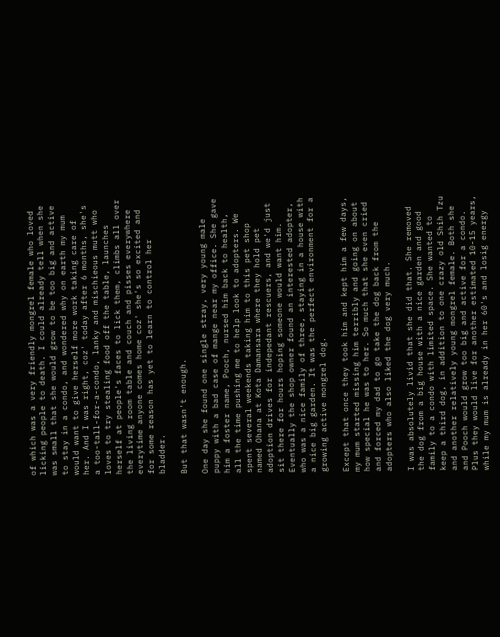of which was a very friendly mongrel female who loved licking people to death. I could already tell when she was small that she would grow to be too big and active to stay in a condo, and wondered why on earth my mum would want to give herself more work taking care of her. And I was right, coz' today after 6 months, she's a too-tall-for-a-condo, lanky and mischieous mutt who loves to try stealing food off the table, launches herself at people's faces to lick them, climbs all over the living room table and couch and pisses everywhere everytime anyone comes home coz' she's so excited and for some reason has yet to learn to control her bladder.

But that wasn't enough.

One day she found one single stray, very young male puppy with a bad case of mange near my office. She gave him a foster name, Pooch, nursed him back to health, all the time pushing me to help look to adopters. We spent several weekends taking him to this pet shop named Ohana at Kota Damansara where they hold pet adoption drives for indepedant rescuers, and we'd just sit there for hours hoping someone would want him. Eventually the shop owner found an interested adopter, who was a nice family of three, staying in a house with a nice big garden. It was the perfect environment for a growing active mongrel dog.

Except that once they took him and kept him a few days, my mum started missing him terribly and going on about how special he was to her. So much that she even cried and forced my dad to go take the dog back from the adopters who also liked the dog very much.

I was absolutely livid that she did that. She removed the dog from a big house with a nice garden and good family to a condo with limited space. She wanted to keep a third dog, in addition to one crazy old Shih Tzu and another relatively young mongrel female. Both she and Pooch would grow too big and active for a condo. Plus they would live for another estimated 10-15 years, while my mum is already in her 60's and losig energy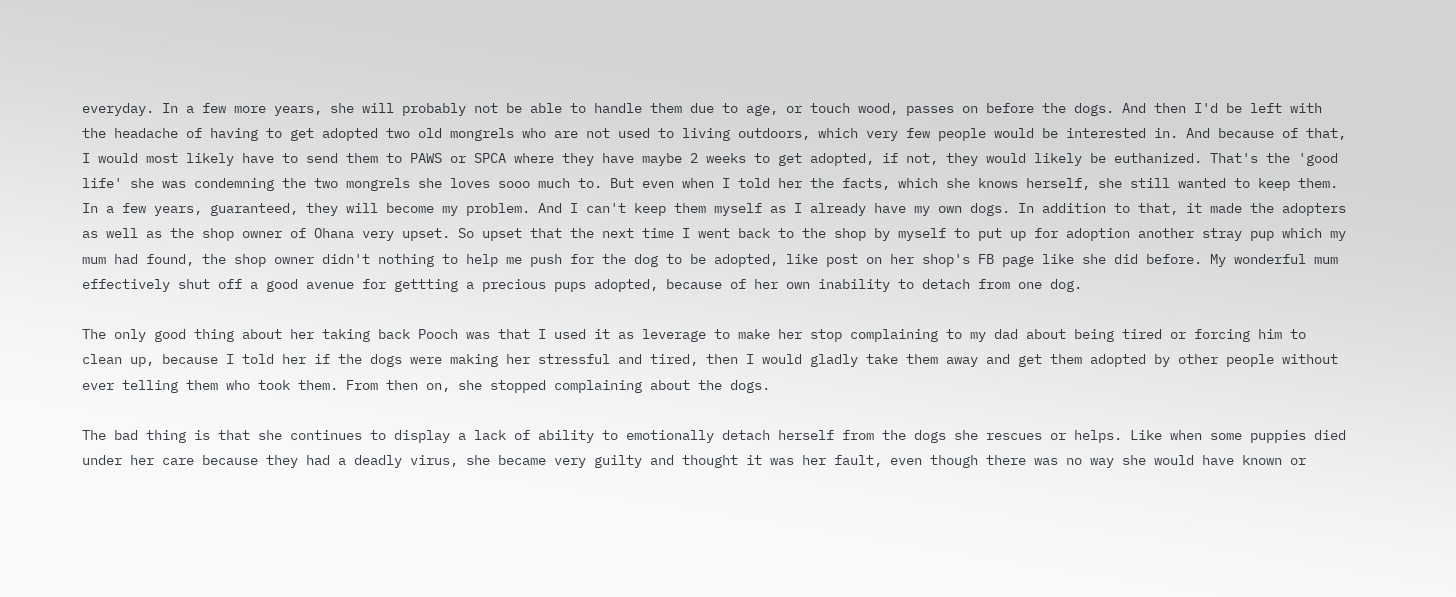everyday. In a few more years, she will probably not be able to handle them due to age, or touch wood, passes on before the dogs. And then I'd be left with the headache of having to get adopted two old mongrels who are not used to living outdoors, which very few people would be interested in. And because of that, I would most likely have to send them to PAWS or SPCA where they have maybe 2 weeks to get adopted, if not, they would likely be euthanized. That's the 'good life' she was condemning the two mongrels she loves sooo much to. But even when I told her the facts, which she knows herself, she still wanted to keep them. In a few years, guaranteed, they will become my problem. And I can't keep them myself as I already have my own dogs. In addition to that, it made the adopters as well as the shop owner of Ohana very upset. So upset that the next time I went back to the shop by myself to put up for adoption another stray pup which my mum had found, the shop owner didn't nothing to help me push for the dog to be adopted, like post on her shop's FB page like she did before. My wonderful mum effectively shut off a good avenue for gettting a precious pups adopted, because of her own inability to detach from one dog.

The only good thing about her taking back Pooch was that I used it as leverage to make her stop complaining to my dad about being tired or forcing him to clean up, because I told her if the dogs were making her stressful and tired, then I would gladly take them away and get them adopted by other people without ever telling them who took them. From then on, she stopped complaining about the dogs.

The bad thing is that she continues to display a lack of ability to emotionally detach herself from the dogs she rescues or helps. Like when some puppies died under her care because they had a deadly virus, she became very guilty and thought it was her fault, even though there was no way she would have known or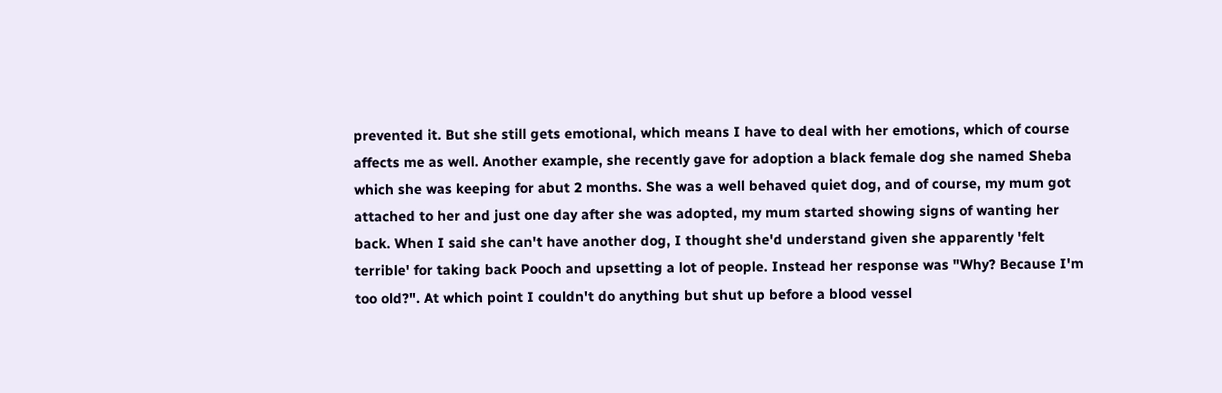prevented it. But she still gets emotional, which means I have to deal with her emotions, which of course affects me as well. Another example, she recently gave for adoption a black female dog she named Sheba which she was keeping for abut 2 months. She was a well behaved quiet dog, and of course, my mum got attached to her and just one day after she was adopted, my mum started showing signs of wanting her back. When I said she can't have another dog, I thought she'd understand given she apparently 'felt terrible' for taking back Pooch and upsetting a lot of people. Instead her response was "Why? Because I'm too old?". At which point I couldn't do anything but shut up before a blood vessel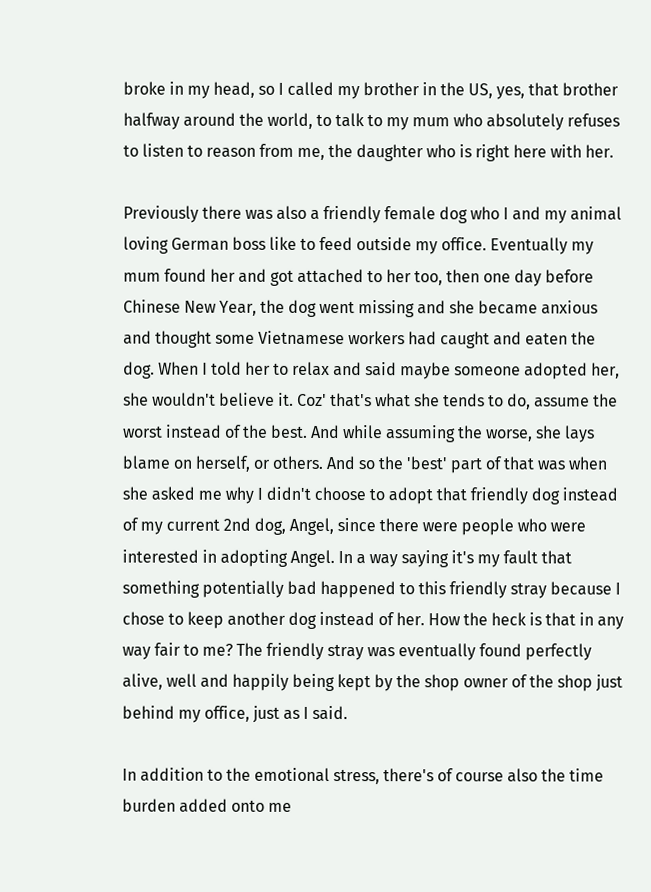broke in my head, so I called my brother in the US, yes, that brother halfway around the world, to talk to my mum who absolutely refuses to listen to reason from me, the daughter who is right here with her.

Previously there was also a friendly female dog who I and my animal loving German boss like to feed outside my office. Eventually my mum found her and got attached to her too, then one day before Chinese New Year, the dog went missing and she became anxious and thought some Vietnamese workers had caught and eaten the dog. When I told her to relax and said maybe someone adopted her, she wouldn't believe it. Coz' that's what she tends to do, assume the worst instead of the best. And while assuming the worse, she lays blame on herself, or others. And so the 'best' part of that was when she asked me why I didn't choose to adopt that friendly dog instead of my current 2nd dog, Angel, since there were people who were interested in adopting Angel. In a way saying it's my fault that something potentially bad happened to this friendly stray because I chose to keep another dog instead of her. How the heck is that in any way fair to me? The friendly stray was eventually found perfectly alive, well and happily being kept by the shop owner of the shop just behind my office, just as I said.

In addition to the emotional stress, there's of course also the time burden added onto me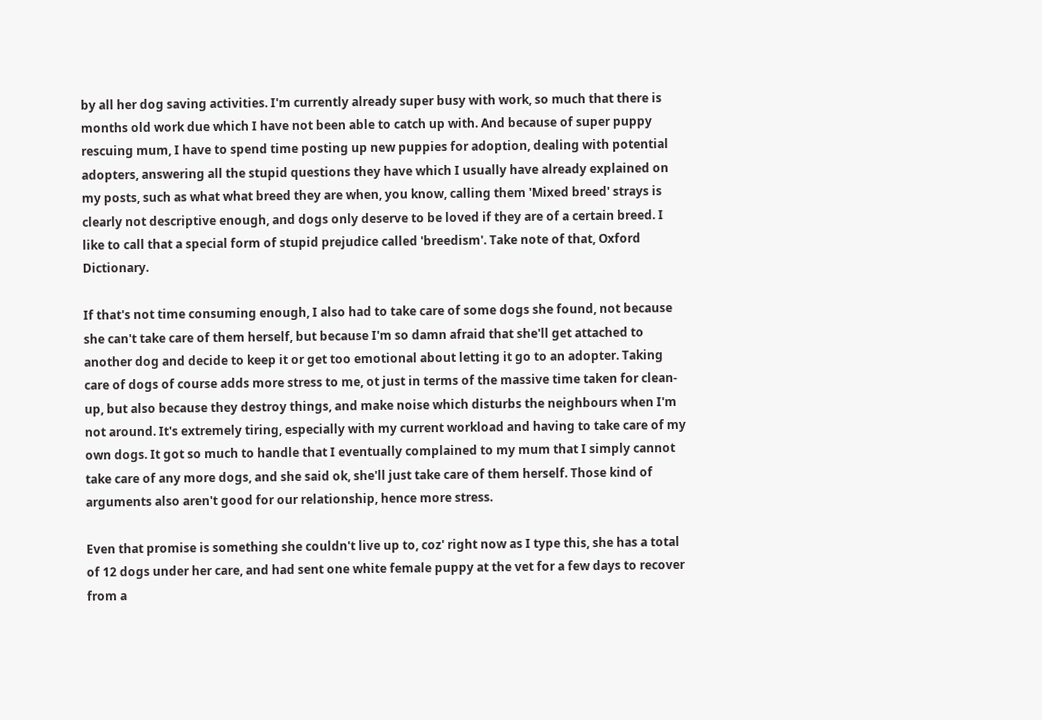by all her dog saving activities. I'm currently already super busy with work, so much that there is months old work due which I have not been able to catch up with. And because of super puppy rescuing mum, I have to spend time posting up new puppies for adoption, dealing with potential adopters, answering all the stupid questions they have which I usually have already explained on my posts, such as what what breed they are when, you know, calling them 'Mixed breed' strays is clearly not descriptive enough, and dogs only deserve to be loved if they are of a certain breed. I like to call that a special form of stupid prejudice called 'breedism'. Take note of that, Oxford Dictionary.

If that's not time consuming enough, I also had to take care of some dogs she found, not because she can't take care of them herself, but because I'm so damn afraid that she'll get attached to another dog and decide to keep it or get too emotional about letting it go to an adopter. Taking care of dogs of course adds more stress to me, ot just in terms of the massive time taken for clean-up, but also because they destroy things, and make noise which disturbs the neighbours when I'm not around. It's extremely tiring, especially with my current workload and having to take care of my own dogs. It got so much to handle that I eventually complained to my mum that I simply cannot take care of any more dogs, and she said ok, she'll just take care of them herself. Those kind of arguments also aren't good for our relationship, hence more stress.

Even that promise is something she couldn't live up to, coz' right now as I type this, she has a total of 12 dogs under her care, and had sent one white female puppy at the vet for a few days to recover from a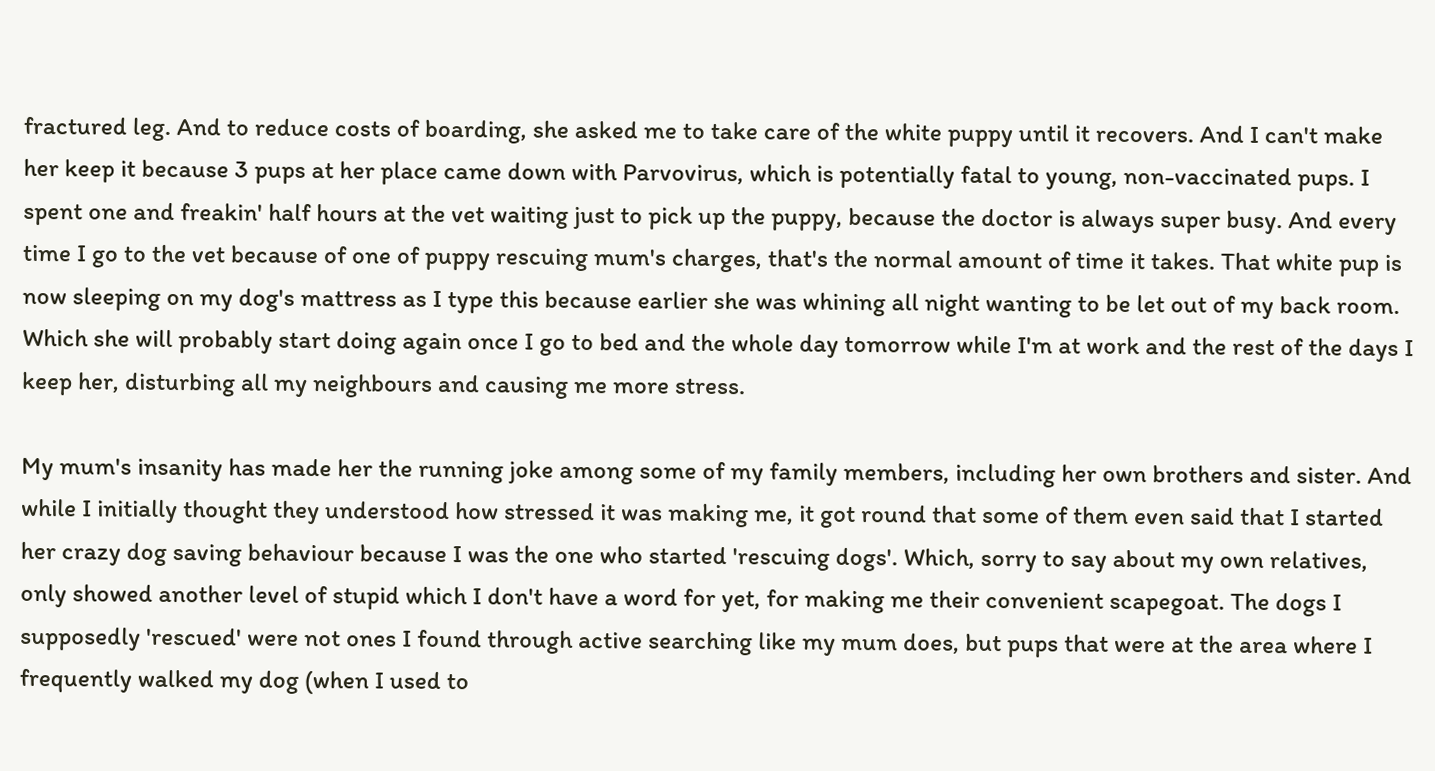fractured leg. And to reduce costs of boarding, she asked me to take care of the white puppy until it recovers. And I can't make her keep it because 3 pups at her place came down with Parvovirus, which is potentially fatal to young, non-vaccinated pups. I spent one and freakin' half hours at the vet waiting just to pick up the puppy, because the doctor is always super busy. And every time I go to the vet because of one of puppy rescuing mum's charges, that's the normal amount of time it takes. That white pup is now sleeping on my dog's mattress as I type this because earlier she was whining all night wanting to be let out of my back room. Which she will probably start doing again once I go to bed and the whole day tomorrow while I'm at work and the rest of the days I keep her, disturbing all my neighbours and causing me more stress.

My mum's insanity has made her the running joke among some of my family members, including her own brothers and sister. And while I initially thought they understood how stressed it was making me, it got round that some of them even said that I started her crazy dog saving behaviour because I was the one who started 'rescuing dogs'. Which, sorry to say about my own relatives, only showed another level of stupid which I don't have a word for yet, for making me their convenient scapegoat. The dogs I supposedly 'rescued' were not ones I found through active searching like my mum does, but pups that were at the area where I frequently walked my dog (when I used to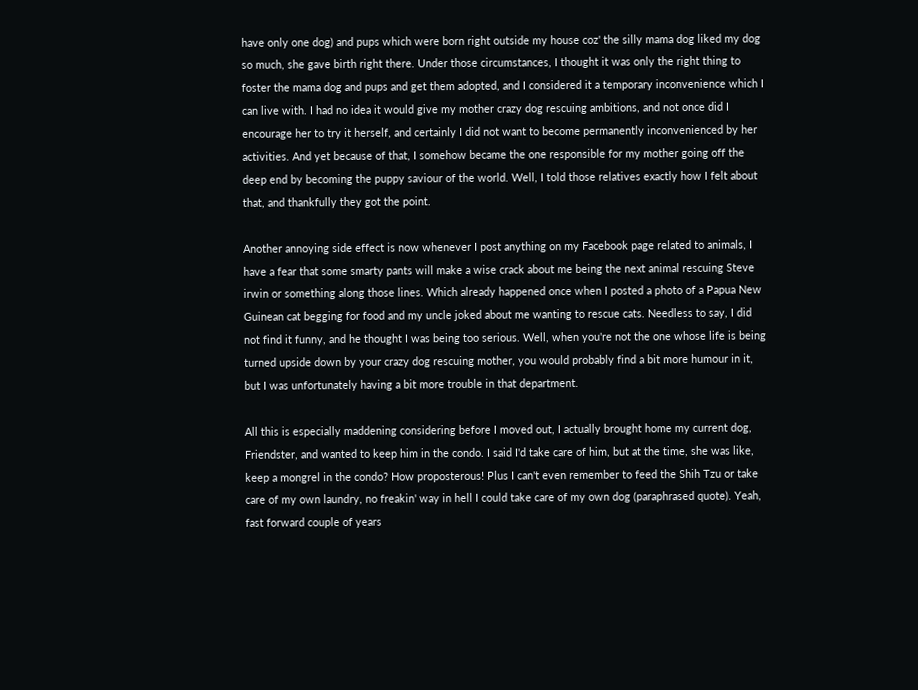have only one dog) and pups which were born right outside my house coz' the silly mama dog liked my dog so much, she gave birth right there. Under those circumstances, I thought it was only the right thing to foster the mama dog and pups and get them adopted, and I considered it a temporary inconvenience which I can live with. I had no idea it would give my mother crazy dog rescuing ambitions, and not once did I encourage her to try it herself, and certainly I did not want to become permanently inconvenienced by her activities. And yet because of that, I somehow became the one responsible for my mother going off the deep end by becoming the puppy saviour of the world. Well, I told those relatives exactly how I felt about that, and thankfully they got the point.

Another annoying side effect is now whenever I post anything on my Facebook page related to animals, I have a fear that some smarty pants will make a wise crack about me being the next animal rescuing Steve irwin or something along those lines. Which already happened once when I posted a photo of a Papua New Guinean cat begging for food and my uncle joked about me wanting to rescue cats. Needless to say, I did not find it funny, and he thought I was being too serious. Well, when you're not the one whose life is being turned upside down by your crazy dog rescuing mother, you would probably find a bit more humour in it, but I was unfortunately having a bit more trouble in that department.

All this is especially maddening considering before I moved out, I actually brought home my current dog, Friendster, and wanted to keep him in the condo. I said I'd take care of him, but at the time, she was like, keep a mongrel in the condo? How proposterous! Plus I can't even remember to feed the Shih Tzu or take care of my own laundry, no freakin' way in hell I could take care of my own dog (paraphrased quote). Yeah, fast forward couple of years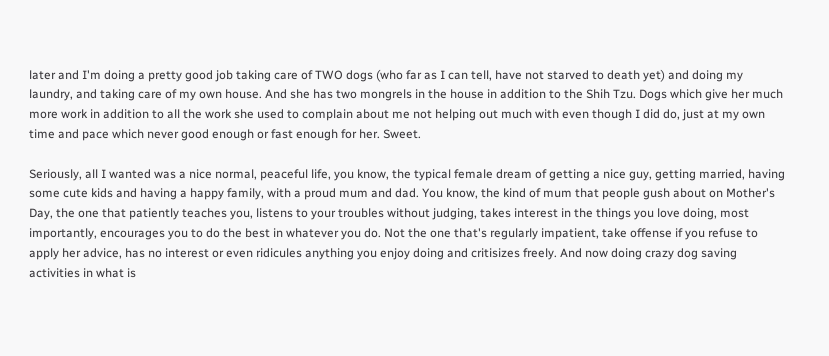later and I'm doing a pretty good job taking care of TWO dogs (who far as I can tell, have not starved to death yet) and doing my laundry, and taking care of my own house. And she has two mongrels in the house in addition to the Shih Tzu. Dogs which give her much more work in addition to all the work she used to complain about me not helping out much with even though I did do, just at my own time and pace which never good enough or fast enough for her. Sweet.

Seriously, all I wanted was a nice normal, peaceful life, you know, the typical female dream of getting a nice guy, getting married, having some cute kids and having a happy family, with a proud mum and dad. You know, the kind of mum that people gush about on Mother's Day, the one that patiently teaches you, listens to your troubles without judging, takes interest in the things you love doing, most importantly, encourages you to do the best in whatever you do. Not the one that's regularly impatient, take offense if you refuse to apply her advice, has no interest or even ridicules anything you enjoy doing and critisizes freely. And now doing crazy dog saving activities in what is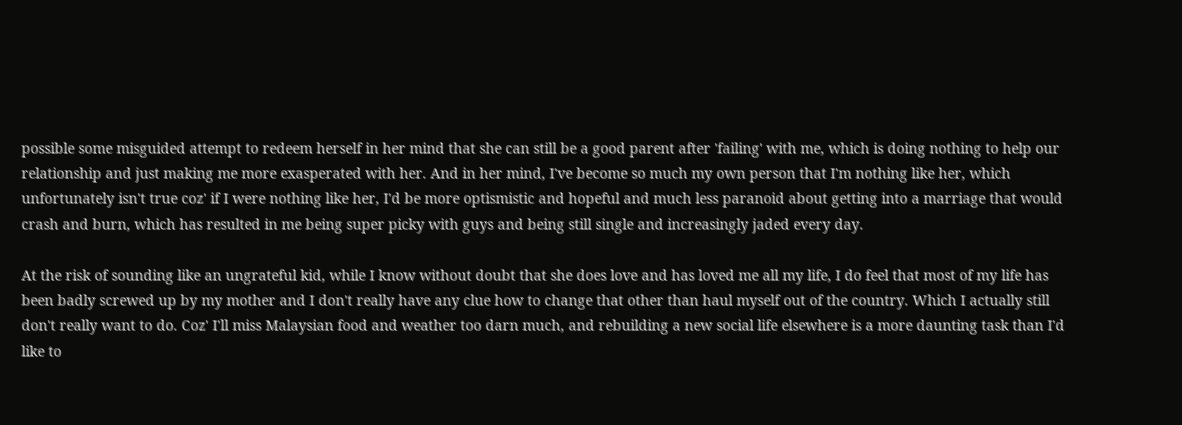possible some misguided attempt to redeem herself in her mind that she can still be a good parent after 'failing' with me, which is doing nothing to help our relationship and just making me more exasperated with her. And in her mind, I've become so much my own person that I'm nothing like her, which unfortunately isn't true coz' if I were nothing like her, I'd be more optismistic and hopeful and much less paranoid about getting into a marriage that would crash and burn, which has resulted in me being super picky with guys and being still single and increasingly jaded every day.

At the risk of sounding like an ungrateful kid, while I know without doubt that she does love and has loved me all my life, I do feel that most of my life has been badly screwed up by my mother and I don't really have any clue how to change that other than haul myself out of the country. Which I actually still don't really want to do. Coz' I'll miss Malaysian food and weather too darn much, and rebuilding a new social life elsewhere is a more daunting task than I'd like to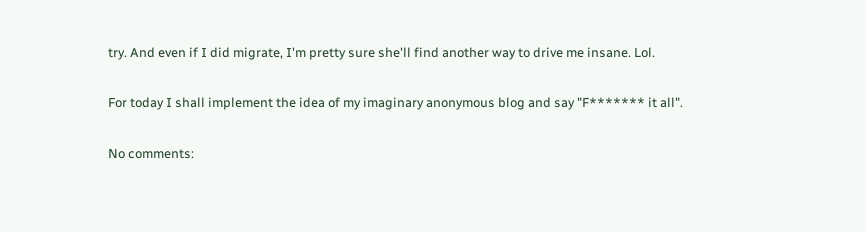try. And even if I did migrate, I'm pretty sure she'll find another way to drive me insane. Lol.

For today I shall implement the idea of my imaginary anonymous blog and say "F******* it all".

No comments: